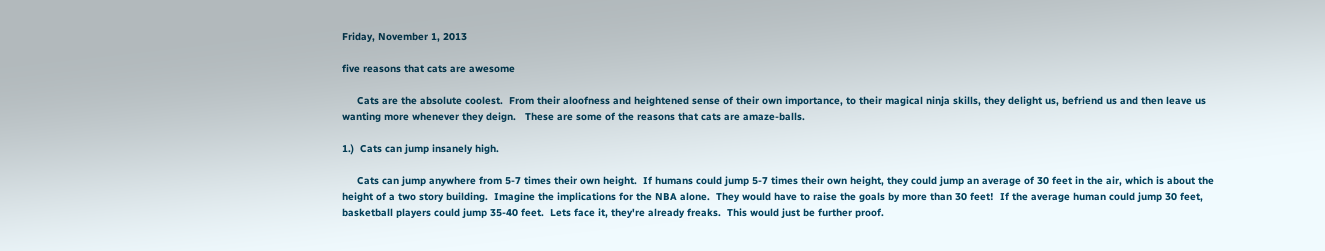Friday, November 1, 2013

five reasons that cats are awesome

     Cats are the absolute coolest.  From their aloofness and heightened sense of their own importance, to their magical ninja skills, they delight us, befriend us and then leave us wanting more whenever they deign.   These are some of the reasons that cats are amaze-balls.

1.)  Cats can jump insanely high.

     Cats can jump anywhere from 5-7 times their own height.  If humans could jump 5-7 times their own height, they could jump an average of 30 feet in the air, which is about the height of a two story building.  Imagine the implications for the NBA alone.  They would have to raise the goals by more than 30 feet!  If the average human could jump 30 feet, basketball players could jump 35-40 feet.  Lets face it, they're already freaks.  This would just be further proof.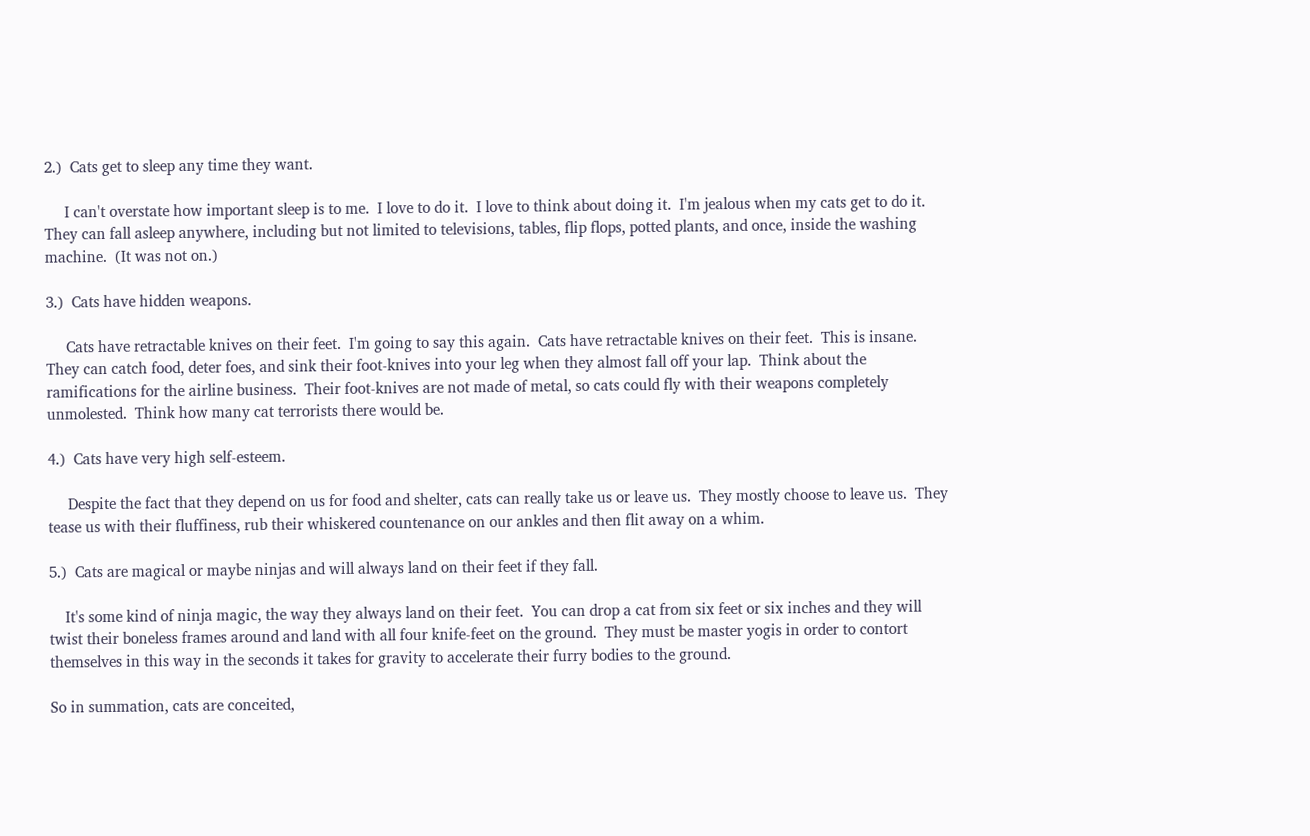2.)  Cats get to sleep any time they want.

     I can't overstate how important sleep is to me.  I love to do it.  I love to think about doing it.  I'm jealous when my cats get to do it.  They can fall asleep anywhere, including but not limited to televisions, tables, flip flops, potted plants, and once, inside the washing machine.  (It was not on.)

3.)  Cats have hidden weapons.

     Cats have retractable knives on their feet.  I'm going to say this again.  Cats have retractable knives on their feet.  This is insane.  They can catch food, deter foes, and sink their foot-knives into your leg when they almost fall off your lap.  Think about the ramifications for the airline business.  Their foot-knives are not made of metal, so cats could fly with their weapons completely unmolested.  Think how many cat terrorists there would be.

4.)  Cats have very high self-esteem.

     Despite the fact that they depend on us for food and shelter, cats can really take us or leave us.  They mostly choose to leave us.  They tease us with their fluffiness, rub their whiskered countenance on our ankles and then flit away on a whim.

5.)  Cats are magical or maybe ninjas and will always land on their feet if they fall.

    It's some kind of ninja magic, the way they always land on their feet.  You can drop a cat from six feet or six inches and they will twist their boneless frames around and land with all four knife-feet on the ground.  They must be master yogis in order to contort themselves in this way in the seconds it takes for gravity to accelerate their furry bodies to the ground.

So in summation, cats are conceited,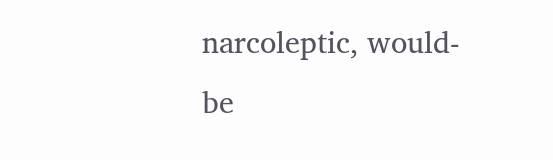narcoleptic, would-be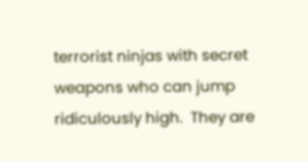terrorist ninjas with secret weapons who can jump ridiculously high.  They are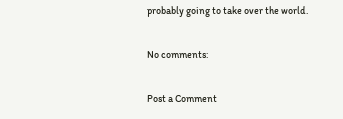probably going to take over the world.

No comments:

Post a Comment